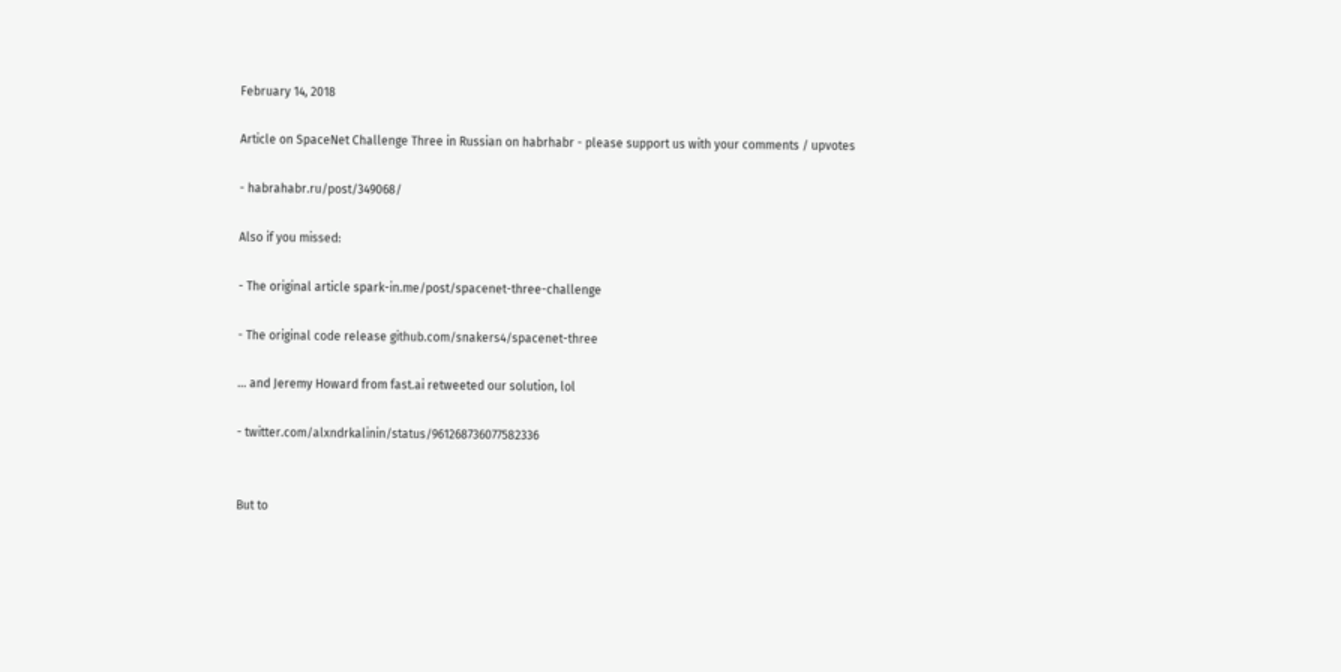February 14, 2018

Article on SpaceNet Challenge Three in Russian on habrhabr - please support us with your comments / upvotes

- habrahabr.ru/post/349068/

Also if you missed:

- The original article spark-in.me/post/spacenet-three-challenge

- The original code release github.com/snakers4/spacenet-three

... and Jeremy Howard from fast.ai retweeted our solution, lol

- twitter.com/alxndrkalinin/status/961268736077582336


But to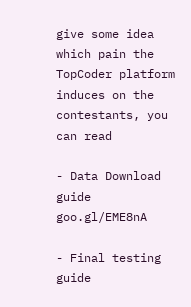give some idea which pain the TopCoder platform induces on the contestants, you can read

- Data Download guide goo.gl/EME8nA

- Final testing guide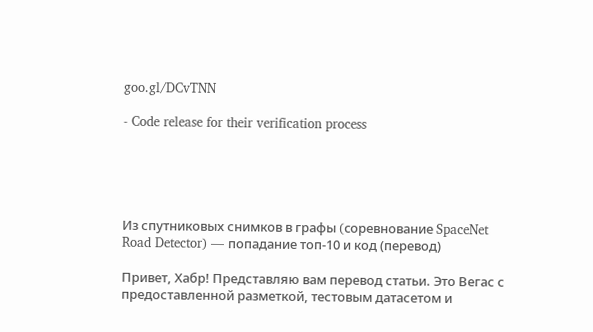goo.gl/DCvTNN

- Code release for their verification process





Из спутниковых снимков в графы (cоревнование SpaceNet Road Detector) — попадание топ-10 и код (перевод)

Привет, Хабр! Представляю вам перевод статьи. Это Вегас с предоставленной разметкой, тестовым датасетом и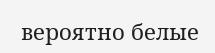вероятно белые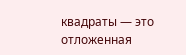квадраты — это отложенная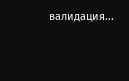валидация...